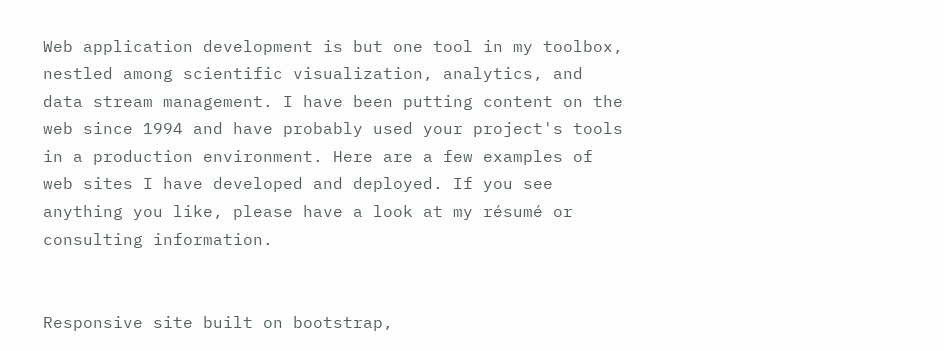Web application development is but one tool in my toolbox, nestled among scientific visualization, analytics, and data stream management. I have been putting content on the web since 1994 and have probably used your project's tools in a production environment. Here are a few examples of web sites I have developed and deployed. If you see anything you like, please have a look at my résumé or consulting information.


Responsive site built on bootstrap,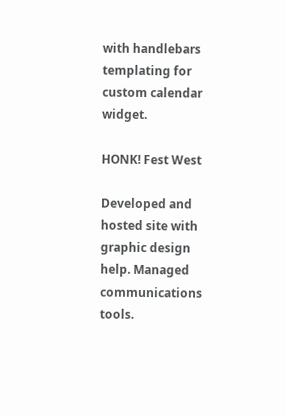with handlebars templating for custom calendar widget.

HONK! Fest West

Developed and hosted site with graphic design help. Managed communications tools.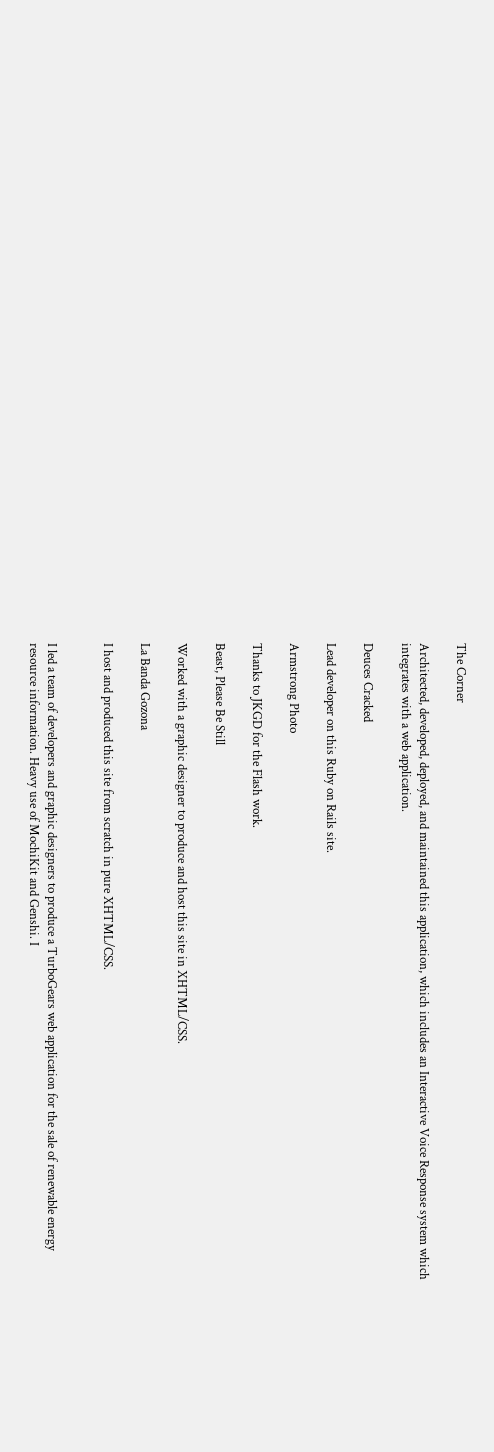The Corner

Architected, developed, deployed, and maintained this application, which includes an Interactive Voice Response system which integrates with a web application.

Deuces Cracked

Lead developer on this Ruby on Rails site.

Armstrong Photo

Thanks to JKGD for the Flash work.

Beast, Please Be Still

Worked with a graphic designer to produce and host this site in XHTML/CSS.

La Banda Gozona

I host and produced this site from scratch in pure XHTML/CSS.


I led a team of developers and graphic designers to produce a TurboGears web application for the sale of renewable energy resource information. Heavy use of MochiKit and Genshi. I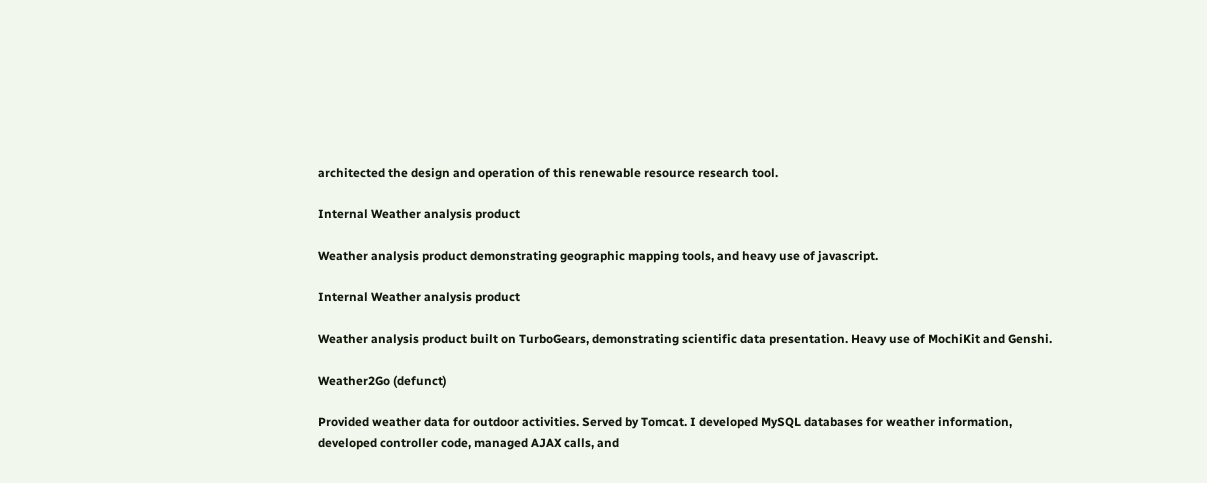architected the design and operation of this renewable resource research tool.

Internal Weather analysis product

Weather analysis product demonstrating geographic mapping tools, and heavy use of javascript.

Internal Weather analysis product

Weather analysis product built on TurboGears, demonstrating scientific data presentation. Heavy use of MochiKit and Genshi.

Weather2Go (defunct)

Provided weather data for outdoor activities. Served by Tomcat. I developed MySQL databases for weather information, developed controller code, managed AJAX calls, and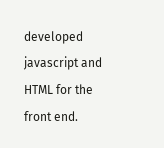developed javascript and HTML for the front end.